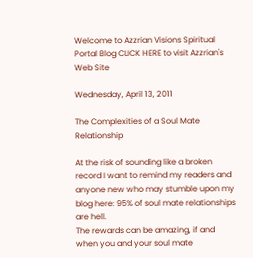Welcome to Azzrian Visions Spiritual Portal Blog CLICK HERE to visit Azzrian's Web Site

Wednesday, April 13, 2011

The Complexities of a Soul Mate Relationship

At the risk of sounding like a broken record I want to remind my readers and anyone new who may stumble upon my blog here: 95% of soul mate relationships are hell.
The rewards can be amazing, if and when you and your soul mate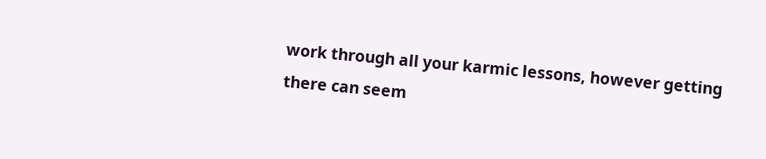work through all your karmic lessons, however getting there can seem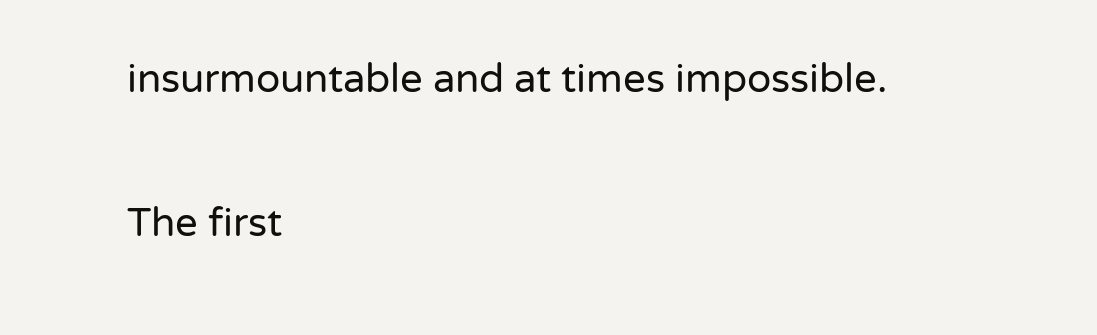insurmountable and at times impossible.

The first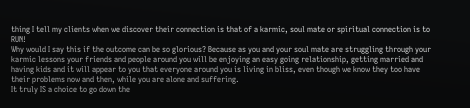thing I tell my clients when we discover their connection is that of a karmic, soul mate or spiritual connection is to RUN!
Why would I say this if the outcome can be so glorious? Because as you and your soul mate are struggling through your karmic lessons your friends and people around you will be enjoying an easy going relationship, getting married and having kids and it will appear to you that everyone around you is living in bliss, even though we know they too have their problems now and then, while you are alone and suffering.
It truly IS a choice to go down the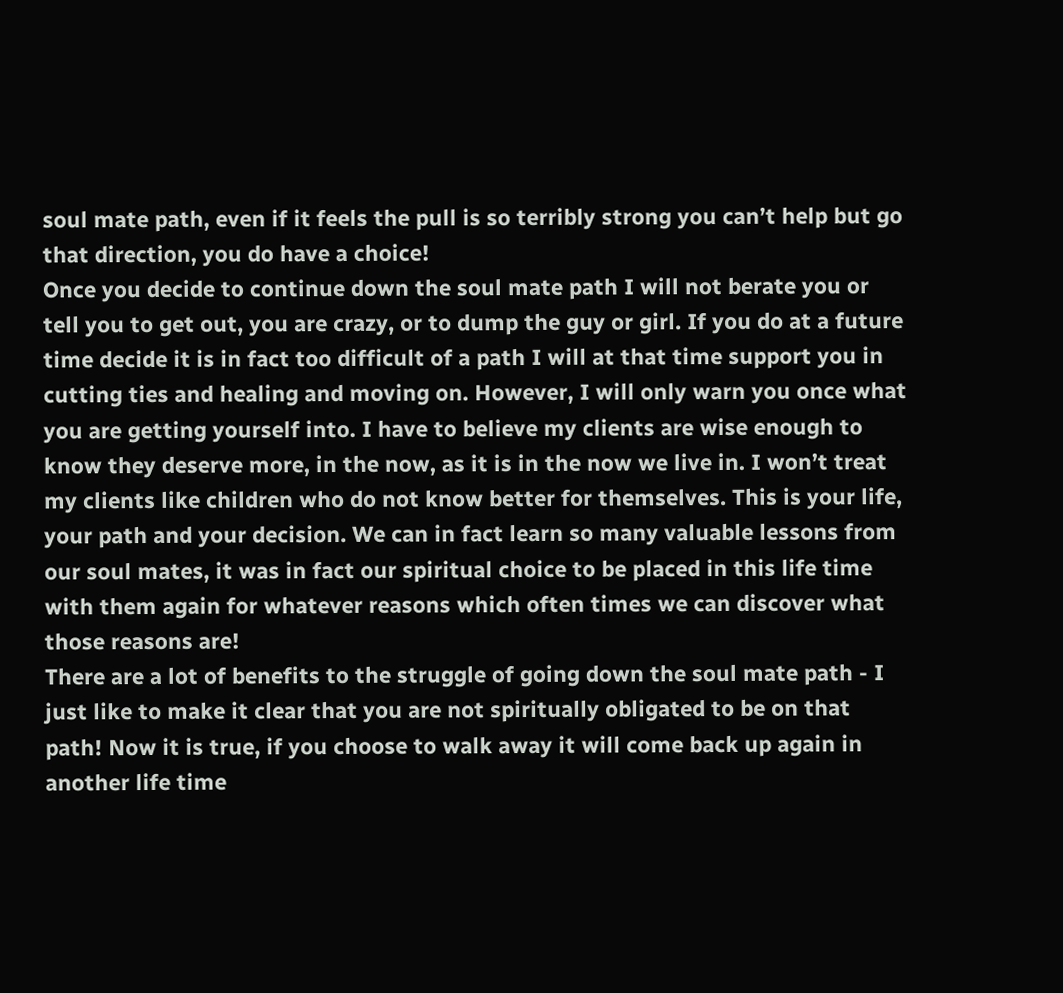soul mate path, even if it feels the pull is so terribly strong you can’t help but go that direction, you do have a choice!
Once you decide to continue down the soul mate path I will not berate you or tell you to get out, you are crazy, or to dump the guy or girl. If you do at a future time decide it is in fact too difficult of a path I will at that time support you in cutting ties and healing and moving on. However, I will only warn you once what you are getting yourself into. I have to believe my clients are wise enough to know they deserve more, in the now, as it is in the now we live in. I won’t treat my clients like children who do not know better for themselves. This is your life, your path and your decision. We can in fact learn so many valuable lessons from our soul mates, it was in fact our spiritual choice to be placed in this life time with them again for whatever reasons which often times we can discover what those reasons are!
There are a lot of benefits to the struggle of going down the soul mate path - I just like to make it clear that you are not spiritually obligated to be on that path! Now it is true, if you choose to walk away it will come back up again in another life time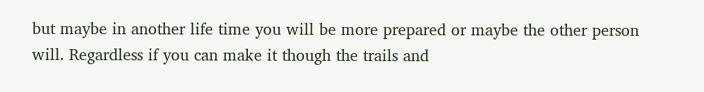but maybe in another life time you will be more prepared or maybe the other person will. Regardless if you can make it though the trails and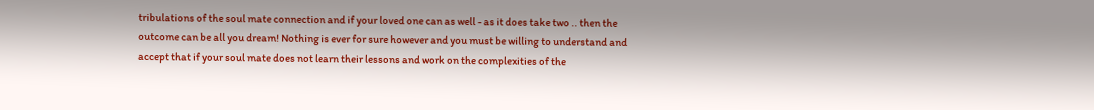tribulations of the soul mate connection and if your loved one can as well - as it does take two .. then the outcome can be all you dream! Nothing is ever for sure however and you must be willing to understand and accept that if your soul mate does not learn their lessons and work on the complexities of the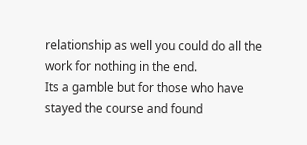relationship as well you could do all the work for nothing in the end.
Its a gamble but for those who have stayed the course and found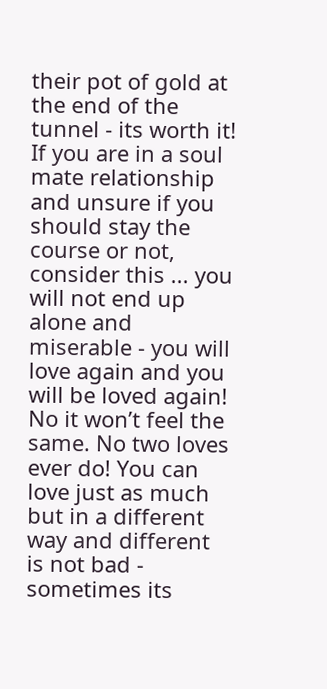their pot of gold at the end of the tunnel - its worth it!
If you are in a soul mate relationship and unsure if you should stay the course or not, consider this ... you will not end up alone and miserable - you will love again and you will be loved again! No it won’t feel the same. No two loves ever do! You can love just as much but in a different way and different is not bad - sometimes its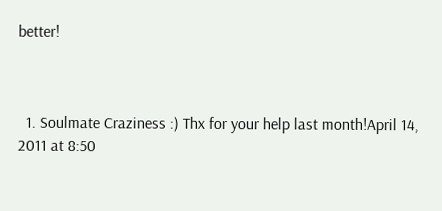better!



  1. Soulmate Craziness :) Thx for your help last month!April 14, 2011 at 8:50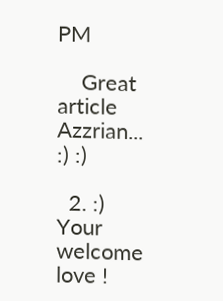PM

    Great article Azzrian... :) :)

  2. :) Your welcome love !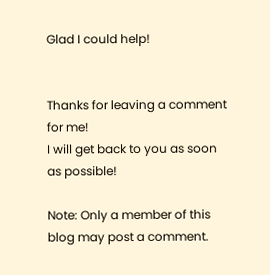Glad I could help!


Thanks for leaving a comment for me!
I will get back to you as soon as possible!

Note: Only a member of this blog may post a comment.